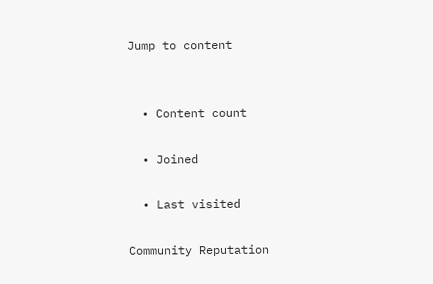Jump to content


  • Content count

  • Joined

  • Last visited

Community Reputation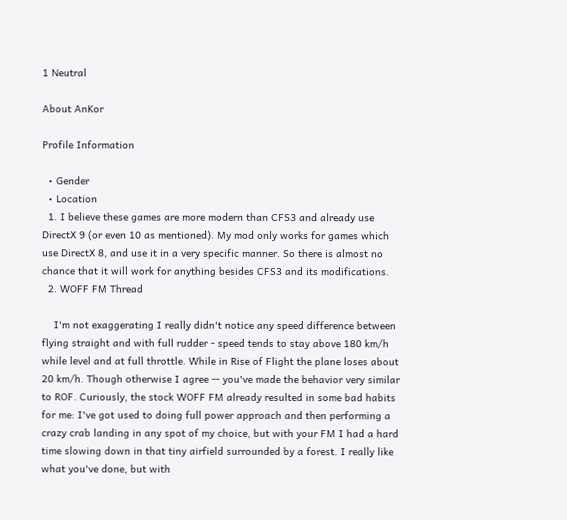1 Neutral

About AnKor

Profile Information

  • Gender
  • Location
  1. I believe these games are more modern than CFS3 and already use DirectX 9 (or even 10 as mentioned). My mod only works for games which use DirectX 8, and use it in a very specific manner. So there is almost no chance that it will work for anything besides CFS3 and its modifications.
  2. WOFF FM Thread

    I'm not exaggerating I really didn't notice any speed difference between flying straight and with full rudder - speed tends to stay above 180 km/h while level and at full throttle. While in Rise of Flight the plane loses about 20 km/h. Though otherwise I agree -- you've made the behavior very similar to ROF. Curiously, the stock WOFF FM already resulted in some bad habits for me: I've got used to doing full power approach and then performing a crazy crab landing in any spot of my choice, but with your FM I had a hard time slowing down in that tiny airfield surrounded by a forest. I really like what you've done, but with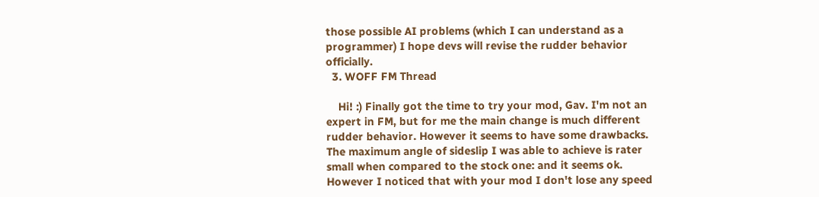those possible AI problems (which I can understand as a programmer) I hope devs will revise the rudder behavior officially.
  3. WOFF FM Thread

    Hi! :) Finally got the time to try your mod, Gav. I'm not an expert in FM, but for me the main change is much different rudder behavior. However it seems to have some drawbacks. The maximum angle of sideslip I was able to achieve is rater small when compared to the stock one: and it seems ok. However I noticed that with your mod I don't lose any speed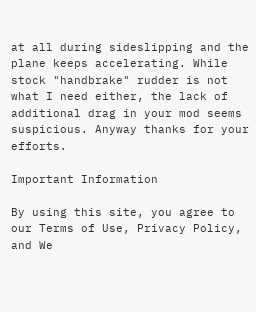at all during sideslipping and the plane keeps accelerating. While stock "handbrake" rudder is not what I need either, the lack of additional drag in your mod seems suspicious. Anyway thanks for your efforts.

Important Information

By using this site, you agree to our Terms of Use, Privacy Policy, and We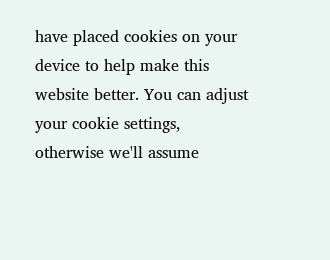have placed cookies on your device to help make this website better. You can adjust your cookie settings, otherwise we'll assume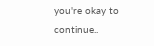you're okay to continue..